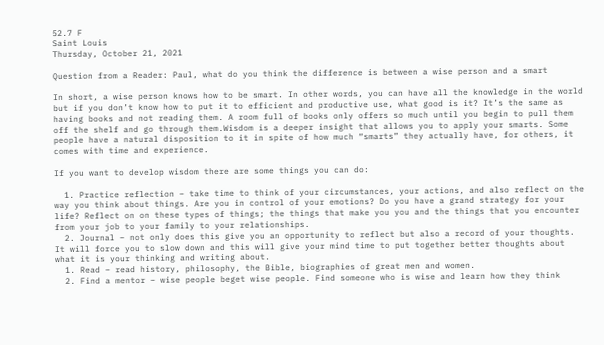52.7 F
Saint Louis
Thursday, October 21, 2021

Question from a Reader: Paul, what do you think the difference is between a wise person and a smart

In short, a wise person knows how to be smart. In other words, you can have all the knowledge in the world but if you don’t know how to put it to efficient and productive use, what good is it? It’s the same as having books and not reading them. A room full of books only offers so much until you begin to pull them off the shelf and go through them.Wisdom is a deeper insight that allows you to apply your smarts. Some people have a natural disposition to it in spite of how much “smarts” they actually have, for others, it comes with time and experience.

If you want to develop wisdom there are some things you can do:

  1. Practice reflection – take time to think of your circumstances, your actions, and also reflect on the way you think about things. Are you in control of your emotions? Do you have a grand strategy for your life? Reflect on on these types of things; the things that make you you and the things that you encounter from your job to your family to your relationships.
  2. Journal – not only does this give you an opportunity to reflect but also a record of your thoughts. It will force you to slow down and this will give your mind time to put together better thoughts about what it is your thinking and writing about.
  1. Read – read history, philosophy, the Bible, biographies of great men and women.
  2. Find a mentor – wise people beget wise people. Find someone who is wise and learn how they think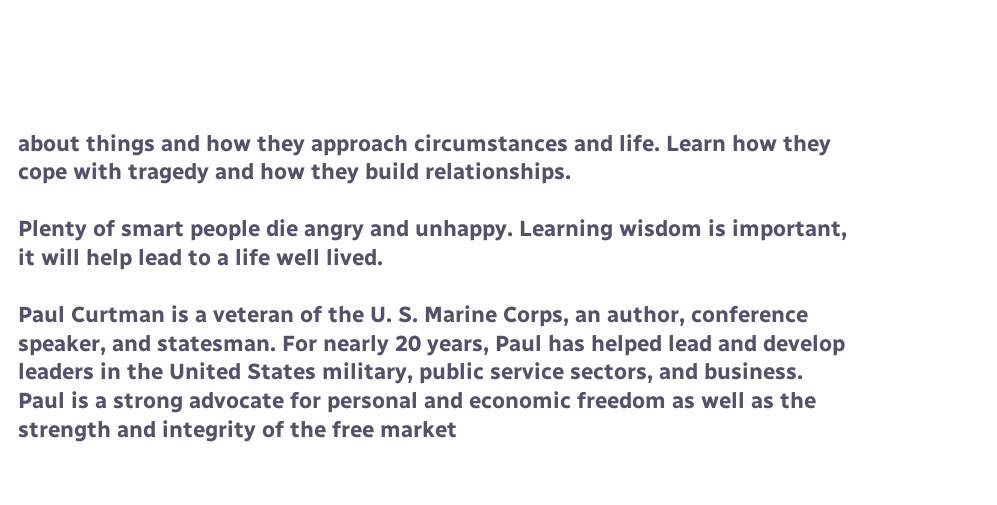about things and how they approach circumstances and life. Learn how they cope with tragedy and how they build relationships.

Plenty of smart people die angry and unhappy. Learning wisdom is important, it will help lead to a life well lived.

Paul Curtman is a veteran of the U. S. Marine Corps, an author, conference speaker, and statesman. For nearly 20 years, Paul has helped lead and develop leaders in the United States military, public service sectors, and business. Paul is a strong advocate for personal and economic freedom as well as the strength and integrity of the free market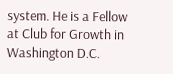system. He is a Fellow at Club for Growth in Washington D.C.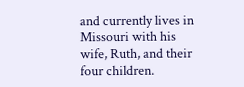and currently lives in Missouri with his wife, Ruth, and their four children.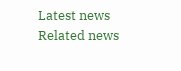Latest news
Related news